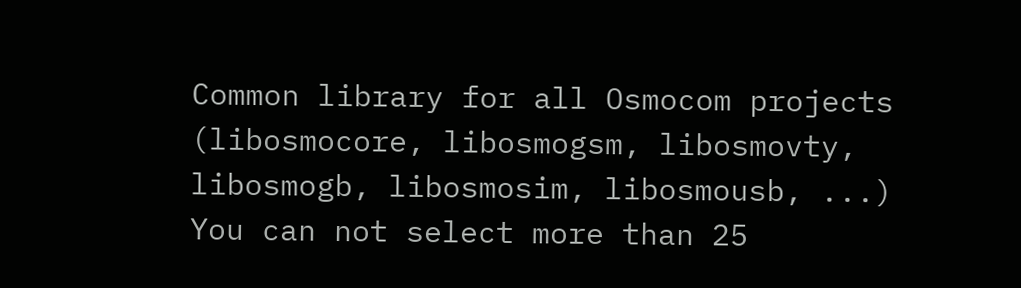Common library for all Osmocom projects (libosmocore, libosmogsm, libosmovty, libosmogb, libosmosim, libosmousb, ...)
You can not select more than 25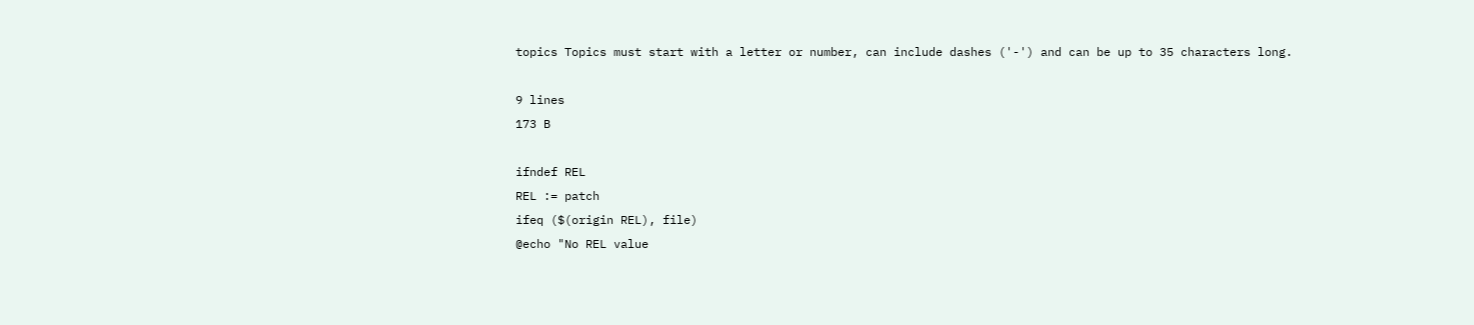topics Topics must start with a letter or number, can include dashes ('-') and can be up to 35 characters long.

9 lines
173 B

ifndef REL
REL := patch
ifeq ($(origin REL), file)
@echo "No REL value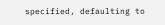specified, defaulting to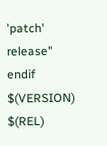'patch' release"
endif $(VERSION) $(REL)